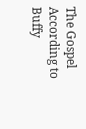The Gospel According to Buffy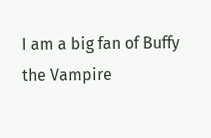I am a big fan of Buffy the Vampire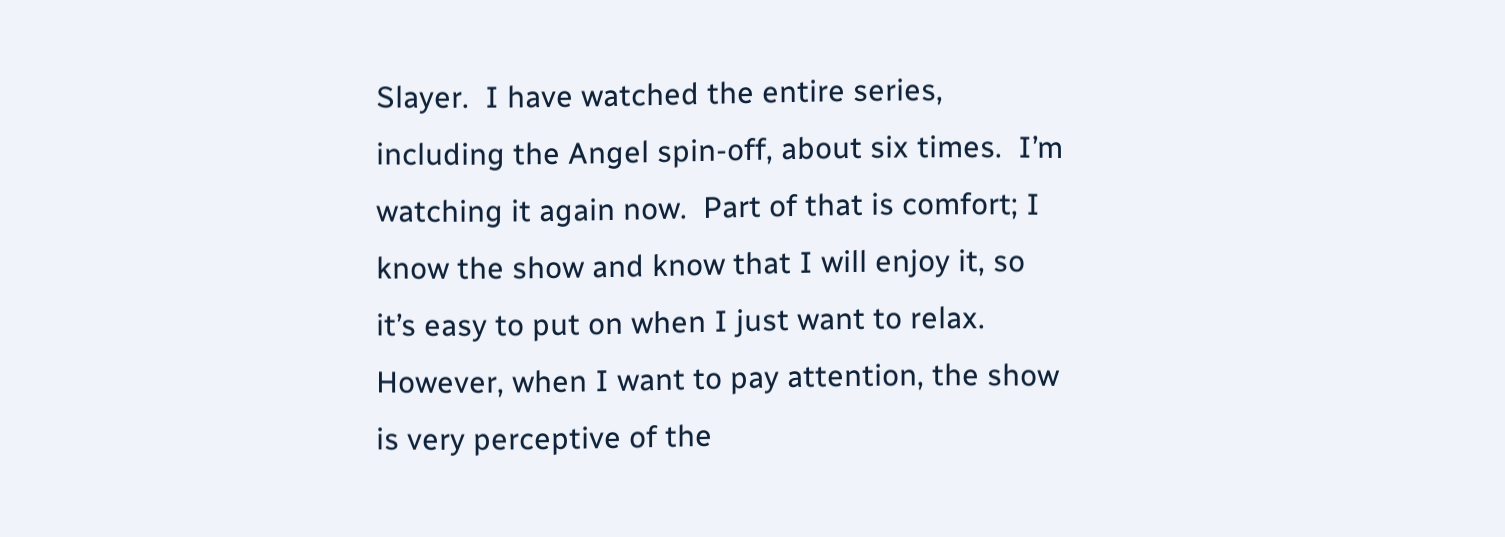Slayer.  I have watched the entire series, including the Angel spin-off, about six times.  I’m watching it again now.  Part of that is comfort; I know the show and know that I will enjoy it, so it’s easy to put on when I just want to relax.  However, when I want to pay attention, the show is very perceptive of the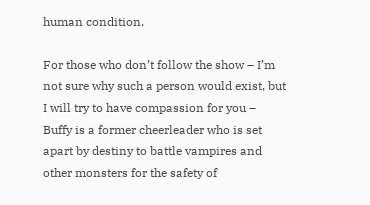human condition.

For those who don’t follow the show – I’m not sure why such a person would exist, but I will try to have compassion for you – Buffy is a former cheerleader who is set apart by destiny to battle vampires and other monsters for the safety of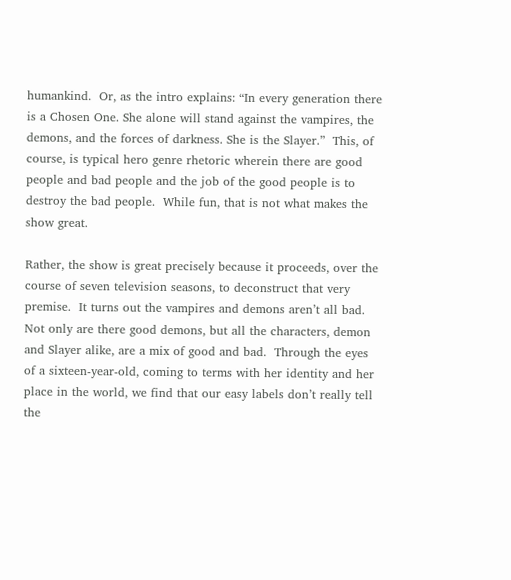humankind.  Or, as the intro explains: “In every generation there is a Chosen One. She alone will stand against the vampires, the demons, and the forces of darkness. She is the Slayer.”  This, of course, is typical hero genre rhetoric wherein there are good people and bad people and the job of the good people is to destroy the bad people.  While fun, that is not what makes the show great.

Rather, the show is great precisely because it proceeds, over the course of seven television seasons, to deconstruct that very premise.  It turns out the vampires and demons aren’t all bad.  Not only are there good demons, but all the characters, demon and Slayer alike, are a mix of good and bad.  Through the eyes of a sixteen-year-old, coming to terms with her identity and her place in the world, we find that our easy labels don’t really tell the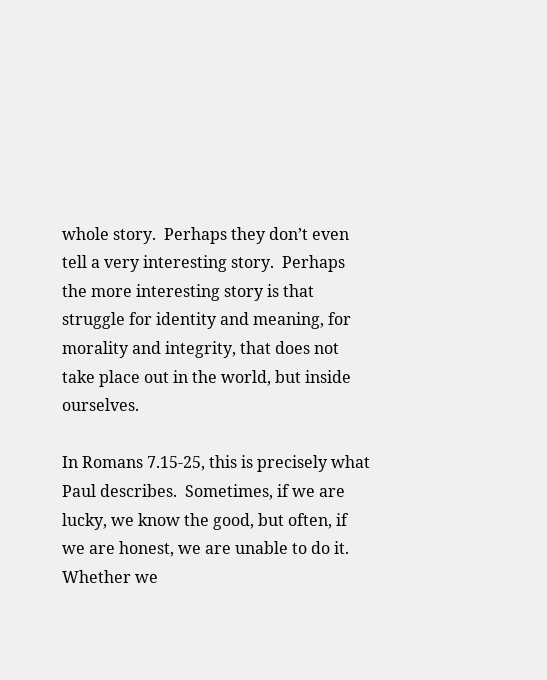whole story.  Perhaps they don’t even tell a very interesting story.  Perhaps the more interesting story is that struggle for identity and meaning, for morality and integrity, that does not take place out in the world, but inside ourselves.

In Romans 7.15-25, this is precisely what Paul describes.  Sometimes, if we are lucky, we know the good, but often, if we are honest, we are unable to do it.  Whether we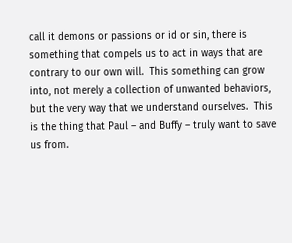call it demons or passions or id or sin, there is something that compels us to act in ways that are contrary to our own will.  This something can grow into, not merely a collection of unwanted behaviors, but the very way that we understand ourselves.  This is the thing that Paul – and Buffy – truly want to save us from.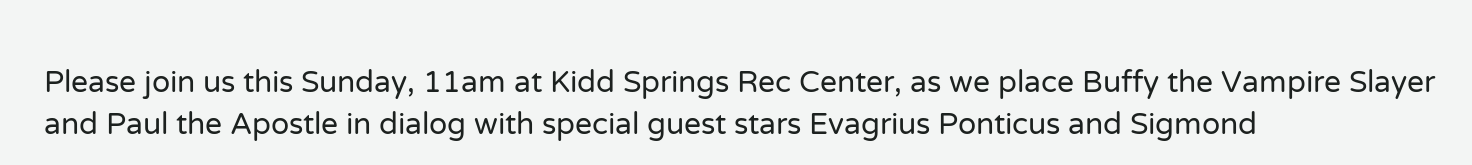Please join us this Sunday, 11am at Kidd Springs Rec Center, as we place Buffy the Vampire Slayer and Paul the Apostle in dialog with special guest stars Evagrius Ponticus and Sigmond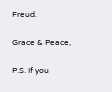Freud.

Grace & Peace,

P.S. If you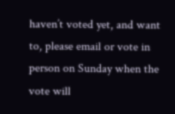haven’t voted yet, and want to, please email or vote in person on Sunday when the vote will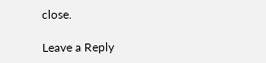close.

Leave a Reply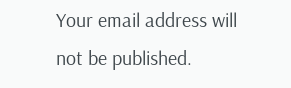Your email address will not be published.